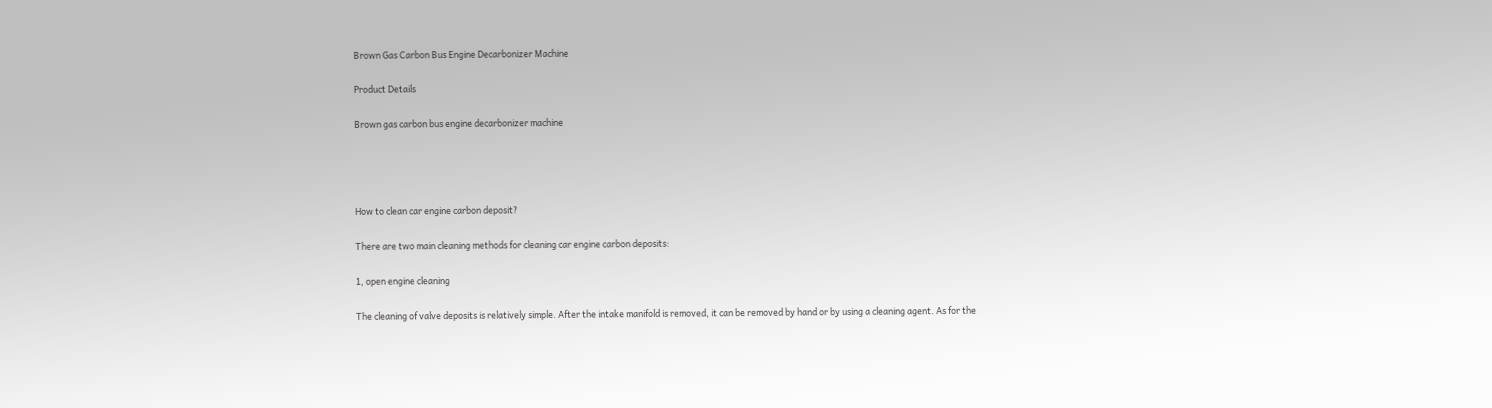Brown Gas Carbon Bus Engine Decarbonizer Machine

Product Details

Brown gas carbon bus engine decarbonizer machine




How to clean car engine carbon deposit?

There are two main cleaning methods for cleaning car engine carbon deposits:

1, open engine cleaning

The cleaning of valve deposits is relatively simple. After the intake manifold is removed, it can be removed by hand or by using a cleaning agent. As for the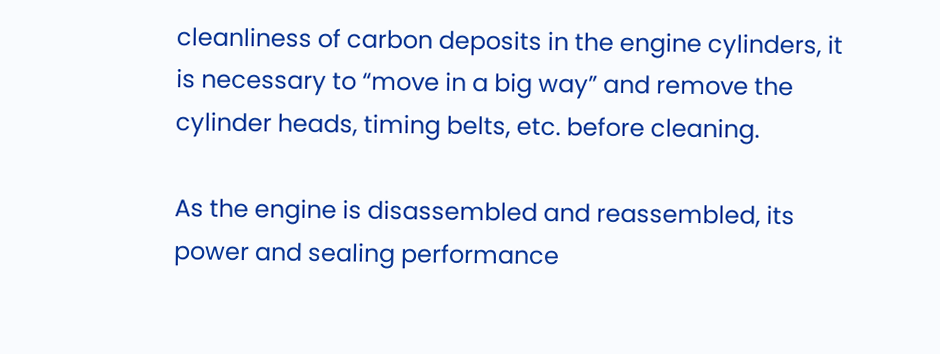cleanliness of carbon deposits in the engine cylinders, it is necessary to “move in a big way” and remove the cylinder heads, timing belts, etc. before cleaning.

As the engine is disassembled and reassembled, its power and sealing performance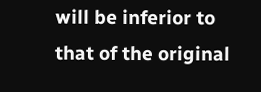will be inferior to that of the original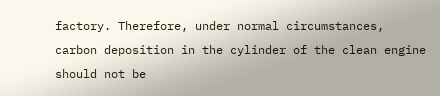factory. Therefore, under normal circumstances, carbon deposition in the cylinder of the clean engine should not be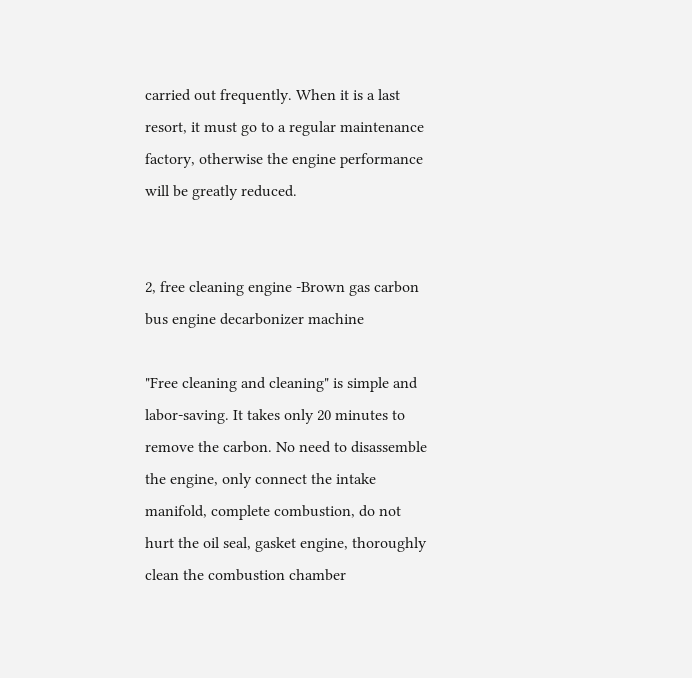carried out frequently. When it is a last resort, it must go to a regular maintenance factory, otherwise the engine performance will be greatly reduced.


2, free cleaning engine -Brown gas carbon bus engine decarbonizer machine

"Free cleaning and cleaning" is simple and labor-saving. It takes only 20 minutes to remove the carbon. No need to disassemble the engine, only connect the intake manifold, complete combustion, do not hurt the oil seal, gasket engine, thoroughly clean the combustion chamber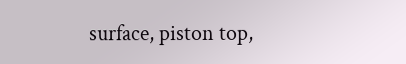surface, piston top,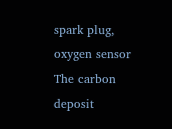spark plug, oxygen sensor The carbon deposit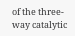of the three-way catalytic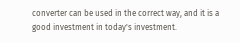converter can be used in the correct way, and it is a good investment in today's investment.